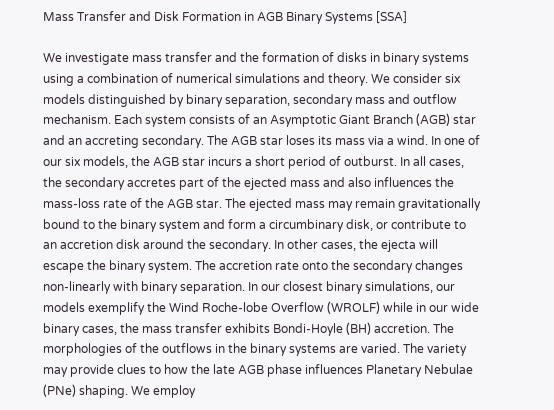Mass Transfer and Disk Formation in AGB Binary Systems [SSA]

We investigate mass transfer and the formation of disks in binary systems using a combination of numerical simulations and theory. We consider six models distinguished by binary separation, secondary mass and outflow mechanism. Each system consists of an Asymptotic Giant Branch (AGB) star and an accreting secondary. The AGB star loses its mass via a wind. In one of our six models, the AGB star incurs a short period of outburst. In all cases, the secondary accretes part of the ejected mass and also influences the mass-loss rate of the AGB star. The ejected mass may remain gravitationally bound to the binary system and form a circumbinary disk, or contribute to an accretion disk around the secondary. In other cases, the ejecta will escape the binary system. The accretion rate onto the secondary changes non-linearly with binary separation. In our closest binary simulations, our models exemplify the Wind Roche-lobe Overflow (WROLF) while in our wide binary cases, the mass transfer exhibits Bondi-Hoyle (BH) accretion. The morphologies of the outflows in the binary systems are varied. The variety may provide clues to how the late AGB phase influences Planetary Nebulae (PNe) shaping. We employ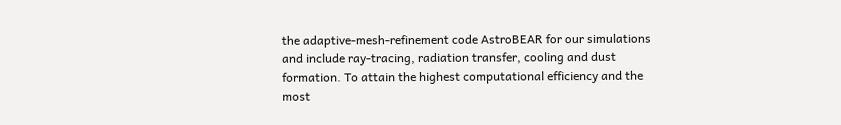the adaptive-mesh-refinement code AstroBEAR for our simulations and include ray-tracing, radiation transfer, cooling and dust formation. To attain the highest computational efficiency and the most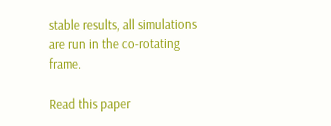stable results, all simulations are run in the co-rotating frame.

Read this paper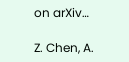on arXiv…

Z. Chen, A.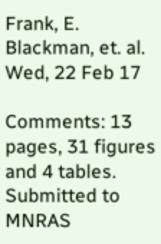Frank, E. Blackman, et. al.
Wed, 22 Feb 17

Comments: 13 pages, 31 figures and 4 tables. Submitted to MNRAS